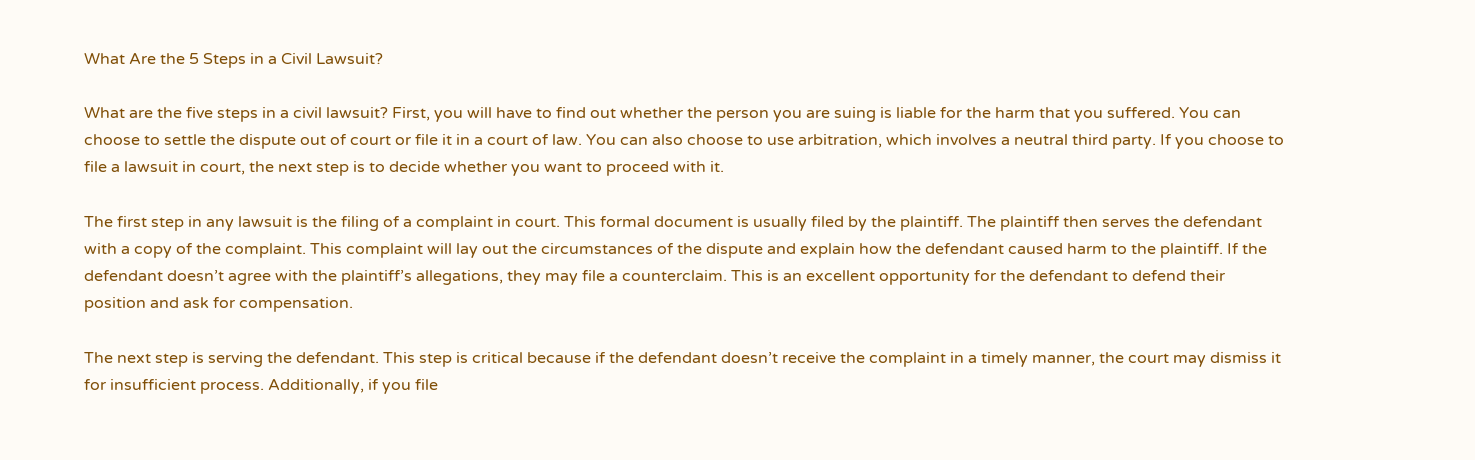What Are the 5 Steps in a Civil Lawsuit?

What are the five steps in a civil lawsuit? First, you will have to find out whether the person you are suing is liable for the harm that you suffered. You can choose to settle the dispute out of court or file it in a court of law. You can also choose to use arbitration, which involves a neutral third party. If you choose to file a lawsuit in court, the next step is to decide whether you want to proceed with it.

The first step in any lawsuit is the filing of a complaint in court. This formal document is usually filed by the plaintiff. The plaintiff then serves the defendant with a copy of the complaint. This complaint will lay out the circumstances of the dispute and explain how the defendant caused harm to the plaintiff. If the defendant doesn’t agree with the plaintiff’s allegations, they may file a counterclaim. This is an excellent opportunity for the defendant to defend their position and ask for compensation.

The next step is serving the defendant. This step is critical because if the defendant doesn’t receive the complaint in a timely manner, the court may dismiss it for insufficient process. Additionally, if you file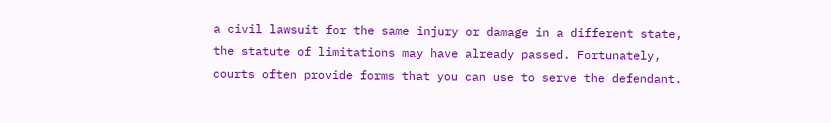a civil lawsuit for the same injury or damage in a different state, the statute of limitations may have already passed. Fortunately, courts often provide forms that you can use to serve the defendant.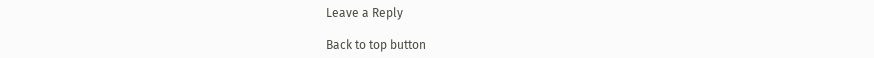Leave a Reply

Back to top button